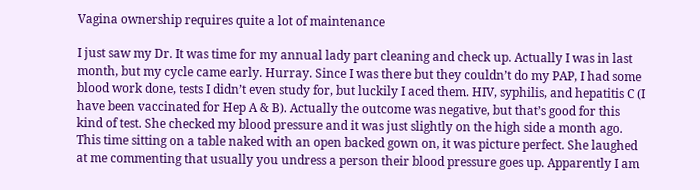Vagina ownership requires quite a lot of maintenance

I just saw my Dr. It was time for my annual lady part cleaning and check up. Actually I was in last month, but my cycle came early. Hurray. Since I was there but they couldn’t do my PAP, I had some blood work done, tests I didn’t even study for, but luckily I aced them. HIV, syphilis, and hepatitis C (I have been vaccinated for Hep A & B). Actually the outcome was negative, but that’s good for this kind of test. She checked my blood pressure and it was just slightly on the high side a month ago. This time sitting on a table naked with an open backed gown on, it was picture perfect. She laughed at me commenting that usually you undress a person their blood pressure goes up. Apparently I am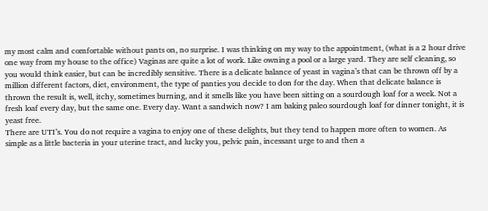my most calm and comfortable without pants on, no surprise. I was thinking on my way to the appointment, (what is a 2 hour drive one way from my house to the office) Vaginas are quite a lot of work. Like owning a pool or a large yard. They are self cleaning, so you would think easier, but can be incredibly sensitive. There is a delicate balance of yeast in vagina’s that can be thrown off by a million different factors, diet, environment, the type of panties you decide to don for the day. When that delicate balance is thrown the result is, well, itchy, sometimes burning, and it smells like you have been sitting on a sourdough loaf for a week. Not a fresh loaf every day, but the same one. Every day. Want a sandwich now? I am baking paleo sourdough loaf for dinner tonight, it is yeast free.
There are UTI’s. You do not require a vagina to enjoy one of these delights, but they tend to happen more often to women. As simple as a little bacteria in your uterine tract, and lucky you, pelvic pain, incessant urge to and then a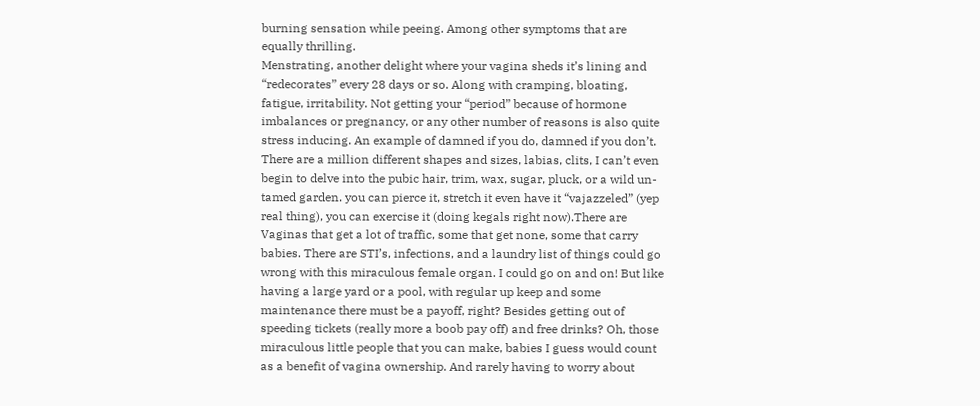burning sensation while peeing. Among other symptoms that are equally thrilling.
Menstrating, another delight where your vagina sheds it’s lining and “redecorates” every 28 days or so. Along with cramping, bloating, fatigue, irritability. Not getting your “period” because of hormone imbalances or pregnancy, or any other number of reasons is also quite stress inducing. An example of damned if you do, damned if you don’t.
There are a million different shapes and sizes, labias, clits, I can’t even begin to delve into the pubic hair, trim, wax, sugar, pluck, or a wild un-tamed garden. you can pierce it, stretch it even have it “vajazzeled” (yep real thing), you can exercise it (doing kegals right now).There are Vaginas that get a lot of traffic, some that get none, some that carry babies. There are STI’s, infections, and a laundry list of things could go wrong with this miraculous female organ. I could go on and on! But like having a large yard or a pool, with regular up keep and some maintenance there must be a payoff, right? Besides getting out of speeding tickets (really more a boob pay off) and free drinks? Oh, those miraculous little people that you can make, babies I guess would count as a benefit of vagina ownership. And rarely having to worry about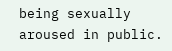being sexually aroused in public.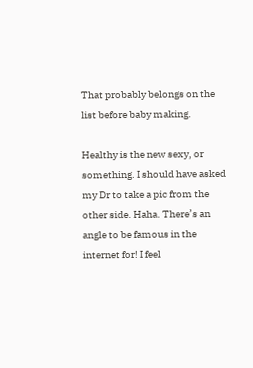That probably belongs on the list before baby making.

Healthy is the new sexy, or something. I should have asked my Dr to take a pic from the other side. Haha. There’s an angle to be famous in the internet for! I feel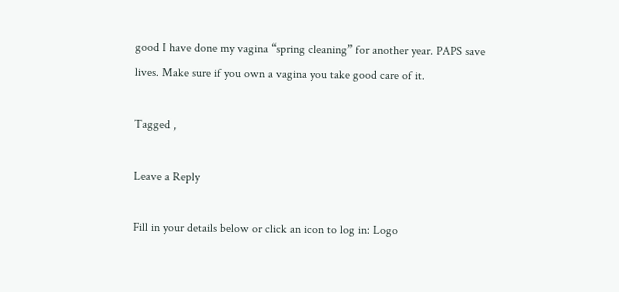good I have done my vagina “spring cleaning” for another year. PAPS save lives. Make sure if you own a vagina you take good care of it.

Tagged ,

Leave a Reply

Fill in your details below or click an icon to log in: Logo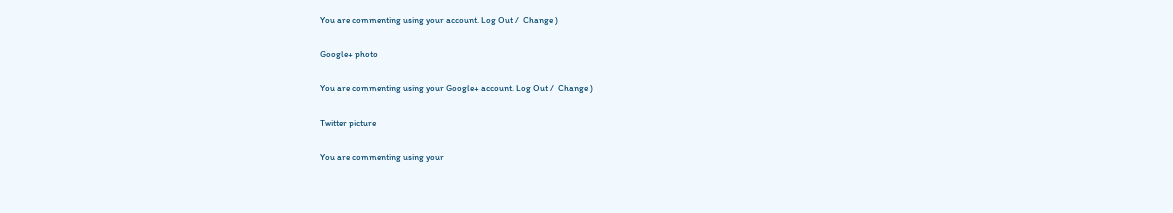You are commenting using your account. Log Out /  Change )

Google+ photo

You are commenting using your Google+ account. Log Out /  Change )

Twitter picture

You are commenting using your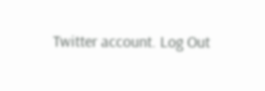Twitter account. Log Out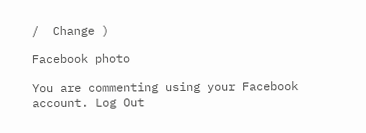/  Change )

Facebook photo

You are commenting using your Facebook account. Log Out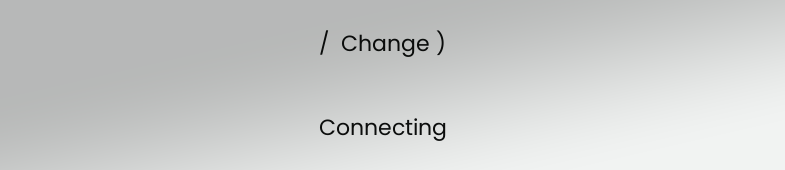/  Change )

Connecting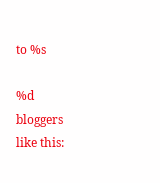to %s

%d bloggers like this: